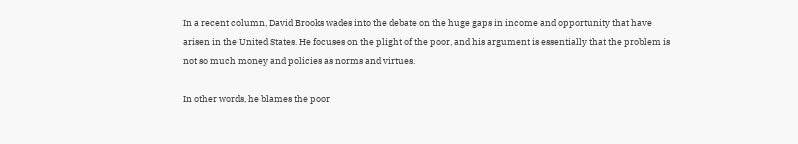In a recent column, David Brooks wades into the debate on the huge gaps in income and opportunity that have arisen in the United States. He focuses on the plight of the poor, and his argument is essentially that the problem is not so much money and policies as norms and virtues.

In other words, he blames the poor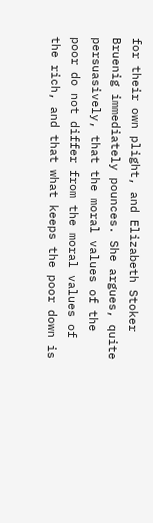for their own plight, and Elizabeth Stoker Bruenig immediately pounces. She argues, quite persuasively, that the moral values of the poor do not differ from the moral values of the rich, and that what keeps the poor down is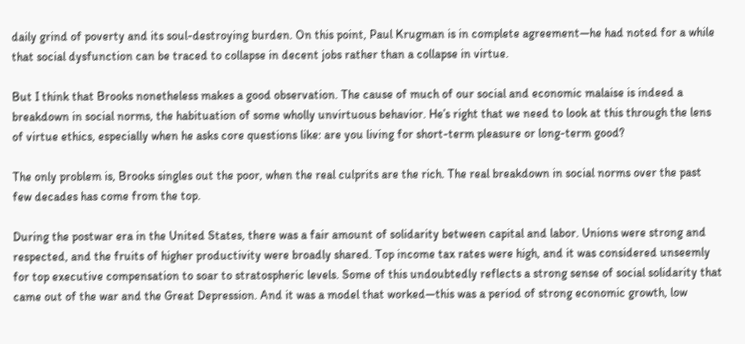daily grind of poverty and its soul-destroying burden. On this point, Paul Krugman is in complete agreement—he had noted for a while that social dysfunction can be traced to collapse in decent jobs rather than a collapse in virtue.

But I think that Brooks nonetheless makes a good observation. The cause of much of our social and economic malaise is indeed a breakdown in social norms, the habituation of some wholly unvirtuous behavior. He’s right that we need to look at this through the lens of virtue ethics, especially when he asks core questions like: are you living for short-term pleasure or long-term good?

The only problem is, Brooks singles out the poor, when the real culprits are the rich. The real breakdown in social norms over the past few decades has come from the top.

During the postwar era in the United States, there was a fair amount of solidarity between capital and labor. Unions were strong and respected, and the fruits of higher productivity were broadly shared. Top income tax rates were high, and it was considered unseemly for top executive compensation to soar to stratospheric levels. Some of this undoubtedly reflects a strong sense of social solidarity that came out of the war and the Great Depression. And it was a model that worked—this was a period of strong economic growth, low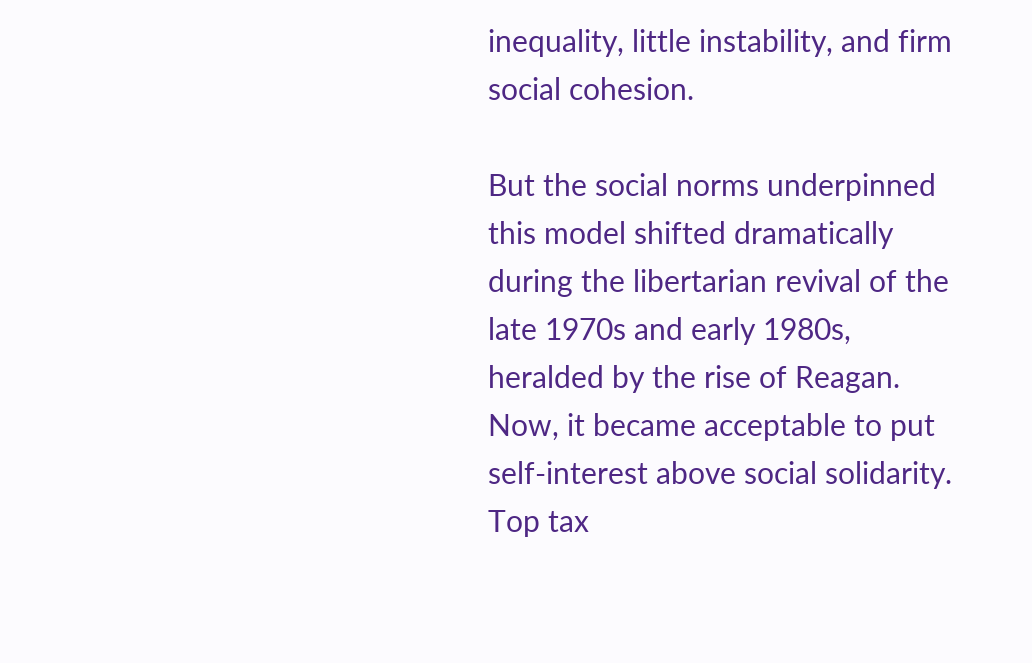inequality, little instability, and firm social cohesion.

But the social norms underpinned this model shifted dramatically during the libertarian revival of the late 1970s and early 1980s, heralded by the rise of Reagan. Now, it became acceptable to put self-interest above social solidarity. Top tax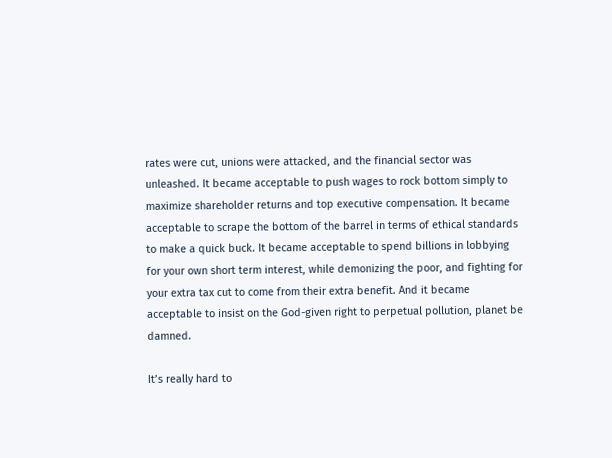rates were cut, unions were attacked, and the financial sector was unleashed. It became acceptable to push wages to rock bottom simply to maximize shareholder returns and top executive compensation. It became acceptable to scrape the bottom of the barrel in terms of ethical standards to make a quick buck. It became acceptable to spend billions in lobbying for your own short term interest, while demonizing the poor, and fighting for your extra tax cut to come from their extra benefit. And it became acceptable to insist on the God-given right to perpetual pollution, planet be damned.

It’s really hard to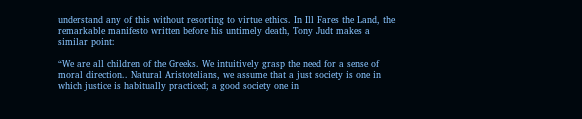understand any of this without resorting to virtue ethics. In Ill Fares the Land, the remarkable manifesto written before his untimely death, Tony Judt makes a similar point:

“We are all children of the Greeks. We intuitively grasp the need for a sense of moral direction.. Natural Aristotelians, we assume that a just society is one in which justice is habitually practiced; a good society one in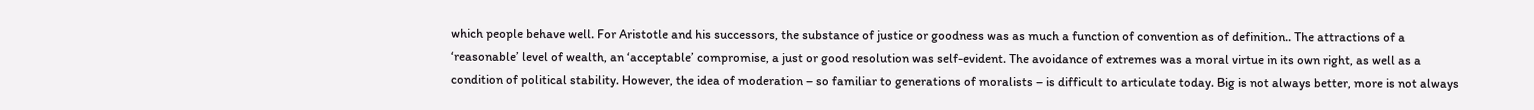which people behave well. For Aristotle and his successors, the substance of justice or goodness was as much a function of convention as of definition.. The attractions of a ‘reasonable’ level of wealth, an ‘acceptable’ compromise, a just or good resolution was self-evident. The avoidance of extremes was a moral virtue in its own right, as well as a condition of political stability. However, the idea of moderation – so familiar to generations of moralists – is difficult to articulate today. Big is not always better, more is not always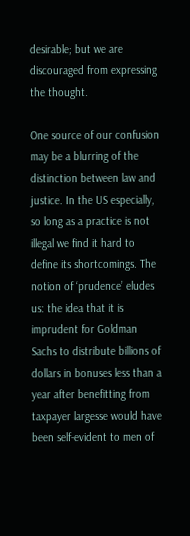desirable; but we are discouraged from expressing the thought.

One source of our confusion may be a blurring of the distinction between law and justice. In the US especially, so long as a practice is not illegal we find it hard to define its shortcomings. The notion of ‘prudence’ eludes us: the idea that it is imprudent for Goldman Sachs to distribute billions of dollars in bonuses less than a year after benefitting from taxpayer largesse would have been self-evident to men of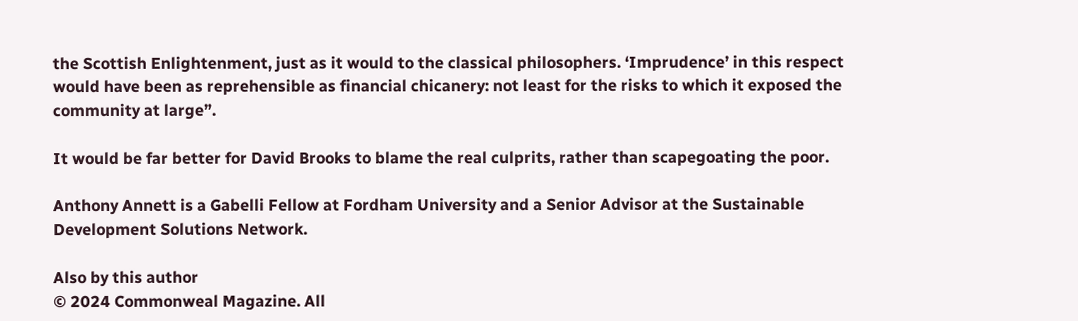the Scottish Enlightenment, just as it would to the classical philosophers. ‘Imprudence’ in this respect would have been as reprehensible as financial chicanery: not least for the risks to which it exposed the community at large”.

It would be far better for David Brooks to blame the real culprits, rather than scapegoating the poor.

Anthony Annett is a Gabelli Fellow at Fordham University and a Senior Advisor at the Sustainable Development Solutions Network.

Also by this author
© 2024 Commonweal Magazine. All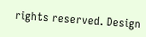rights reserved. Design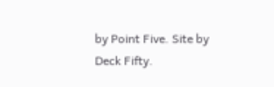by Point Five. Site by Deck Fifty.